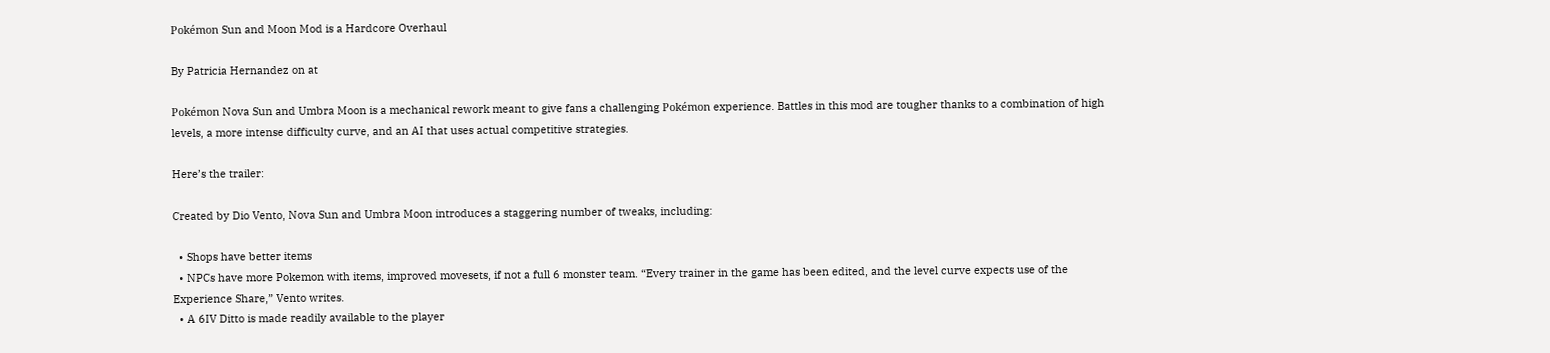Pokémon Sun and Moon Mod is a Hardcore Overhaul

By Patricia Hernandez on at

Pokémon Nova Sun and Umbra Moon is a mechanical rework meant to give fans a challenging Pokémon experience. Battles in this mod are tougher thanks to a combination of high levels, a more intense difficulty curve, and an AI that uses actual competitive strategies.

Here’s the trailer:

Created by Dio Vento, Nova Sun and Umbra Moon introduces a staggering number of tweaks, including:

  • Shops have better items
  • NPCs have more Pokemon with items, improved movesets, if not a full 6 monster team. “Every trainer in the game has been edited, and the level curve expects use of the Experience Share,” Vento writes.
  • A 6IV Ditto is made readily available to the player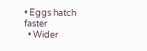• Eggs hatch faster
  • Wider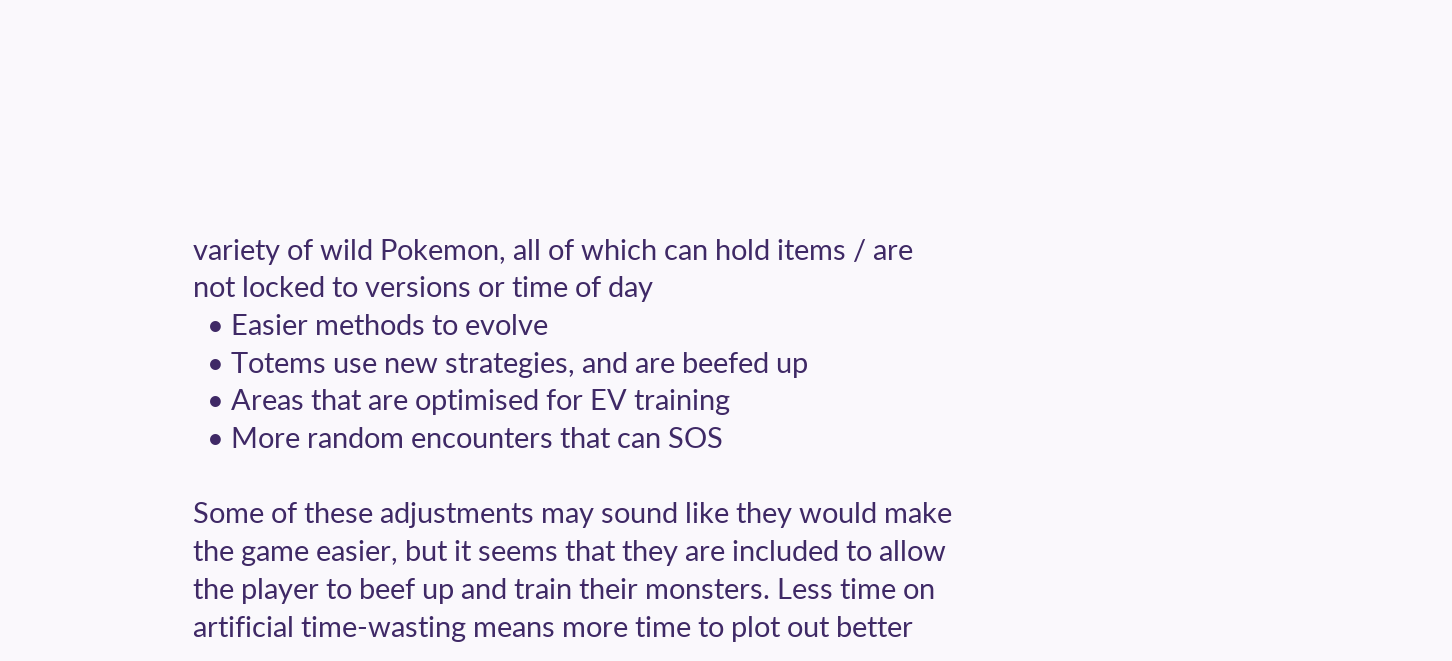variety of wild Pokemon, all of which can hold items / are not locked to versions or time of day
  • Easier methods to evolve
  • Totems use new strategies, and are beefed up
  • Areas that are optimised for EV training
  • More random encounters that can SOS

Some of these adjustments may sound like they would make the game easier, but it seems that they are included to allow the player to beef up and train their monsters. Less time on artificial time-wasting means more time to plot out better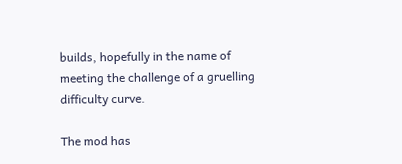builds, hopefully in the name of meeting the challenge of a gruelling difficulty curve.

The mod has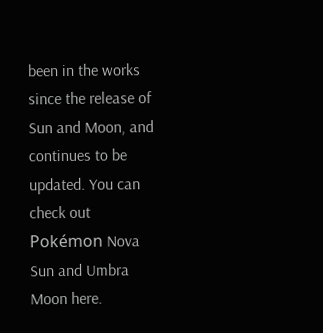been in the works since the release of Sun and Moon, and continues to be updated. You can check out Pokémon Nova Sun and Umbra Moon here.